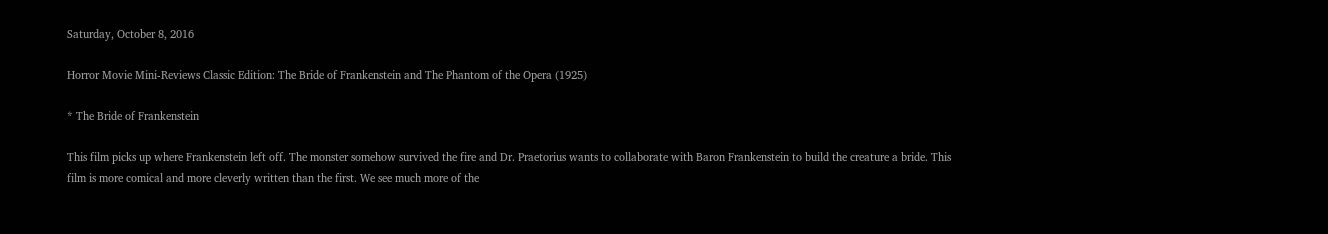Saturday, October 8, 2016

Horror Movie Mini-Reviews Classic Edition: The Bride of Frankenstein and The Phantom of the Opera (1925)

* The Bride of Frankenstein

This film picks up where Frankenstein left off. The monster somehow survived the fire and Dr. Praetorius wants to collaborate with Baron Frankenstein to build the creature a bride. This film is more comical and more cleverly written than the first. We see much more of the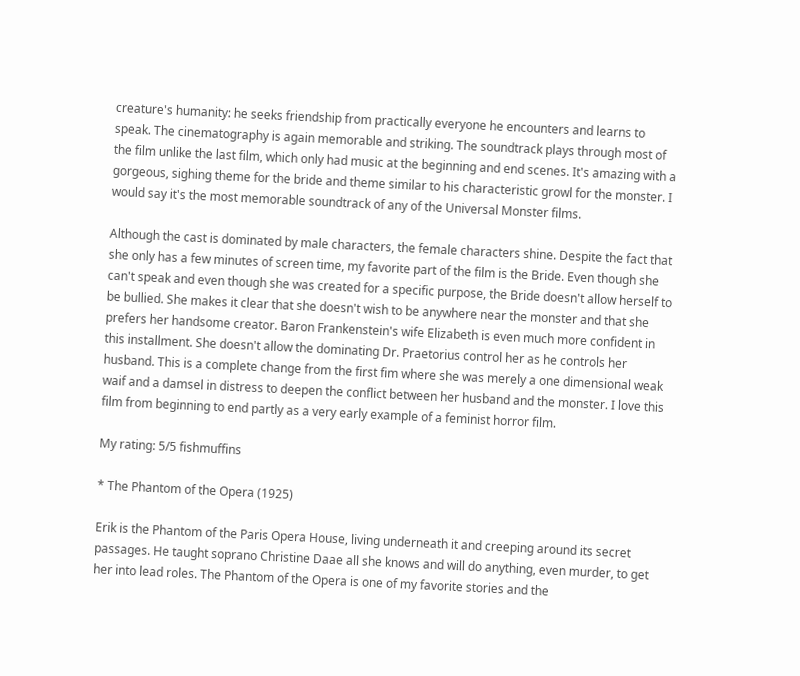creature's humanity: he seeks friendship from practically everyone he encounters and learns to speak. The cinematography is again memorable and striking. The soundtrack plays through most of the film unlike the last film, which only had music at the beginning and end scenes. It's amazing with a gorgeous, sighing theme for the bride and theme similar to his characteristic growl for the monster. I would say it's the most memorable soundtrack of any of the Universal Monster films.

Although the cast is dominated by male characters, the female characters shine. Despite the fact that she only has a few minutes of screen time, my favorite part of the film is the Bride. Even though she can't speak and even though she was created for a specific purpose, the Bride doesn't allow herself to be bullied. She makes it clear that she doesn't wish to be anywhere near the monster and that she prefers her handsome creator. Baron Frankenstein's wife Elizabeth is even much more confident in this installment. She doesn't allow the dominating Dr. Praetorius control her as he controls her husband. This is a complete change from the first fim where she was merely a one dimensional weak waif and a damsel in distress to deepen the conflict between her husband and the monster. I love this film from beginning to end partly as a very early example of a feminist horror film.

My rating: 5/5 fishmuffins

* The Phantom of the Opera (1925)

Erik is the Phantom of the Paris Opera House, living underneath it and creeping around its secret passages. He taught soprano Christine Daae all she knows and will do anything, even murder, to get her into lead roles. The Phantom of the Opera is one of my favorite stories and the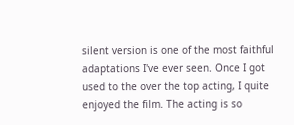silent version is one of the most faithful adaptations I've ever seen. Once I got used to the over the top acting, I quite enjoyed the film. The acting is so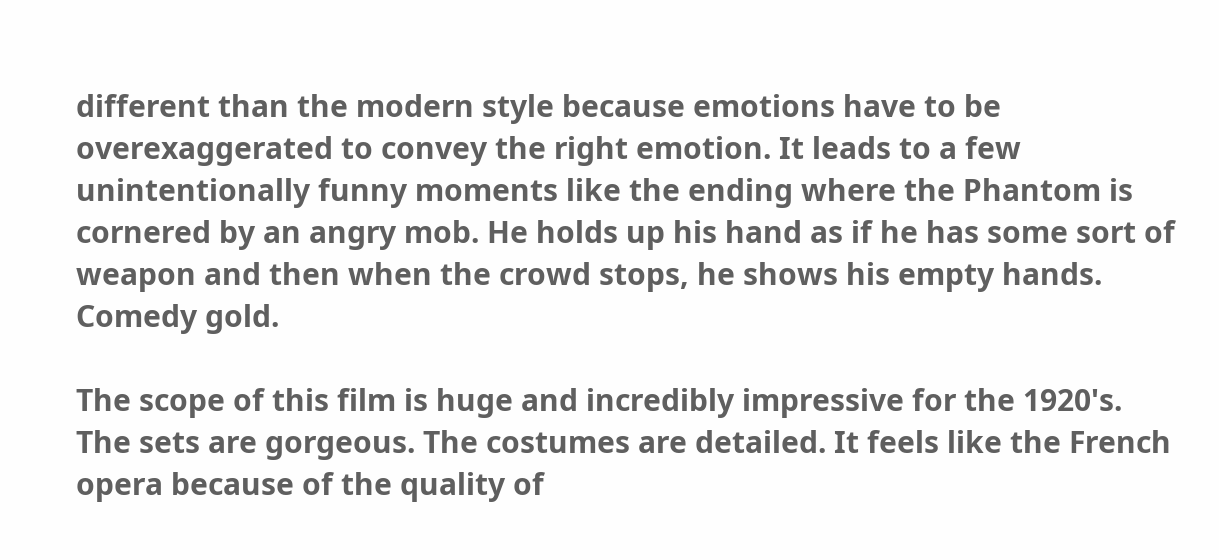different than the modern style because emotions have to be overexaggerated to convey the right emotion. It leads to a few unintentionally funny moments like the ending where the Phantom is cornered by an angry mob. He holds up his hand as if he has some sort of weapon and then when the crowd stops, he shows his empty hands. Comedy gold.

The scope of this film is huge and incredibly impressive for the 1920's. The sets are gorgeous. The costumes are detailed. It feels like the French opera because of the quality of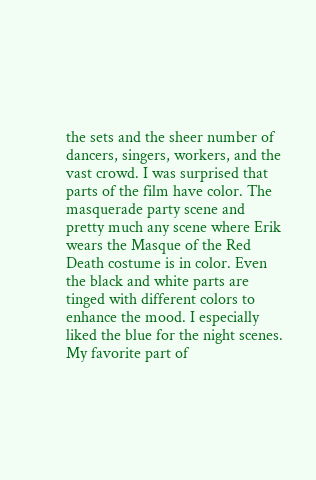the sets and the sheer number of dancers, singers, workers, and the vast crowd. I was surprised that parts of the film have color. The masquerade party scene and pretty much any scene where Erik wears the Masque of the Red Death costume is in color. Even the black and white parts are tinged with different colors to enhance the mood. I especially liked the blue for the night scenes. My favorite part of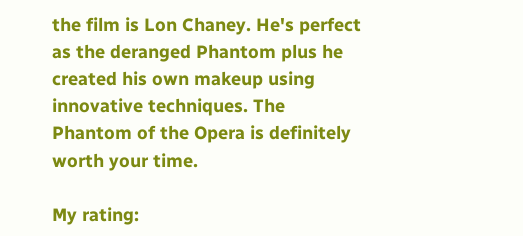the film is Lon Chaney. He's perfect as the deranged Phantom plus he created his own makeup using innovative techniques. The Phantom of the Opera is definitely worth your time.

My rating: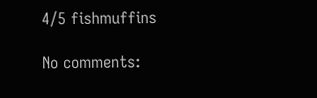4/5 fishmuffins

No comments: